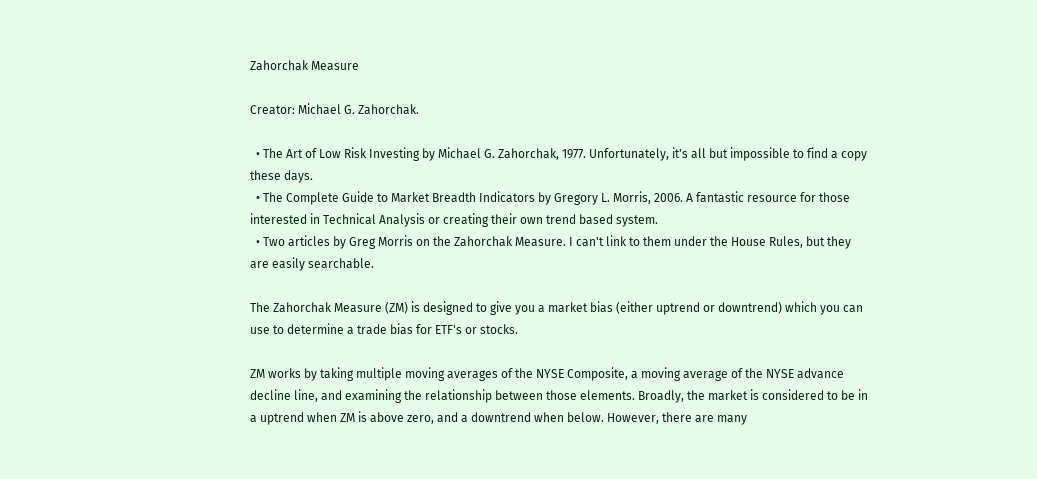Zahorchak Measure

Creator: Michael G. Zahorchak.

  • The Art of Low Risk Investing by Michael G. Zahorchak, 1977. Unfortunately, it's all but impossible to find a copy these days.
  • The Complete Guide to Market Breadth Indicators by Gregory L. Morris, 2006. A fantastic resource for those interested in Technical Analysis or creating their own trend based system.
  • Two articles by Greg Morris on the Zahorchak Measure. I can't link to them under the House Rules, but they are easily searchable.

The Zahorchak Measure (ZM) is designed to give you a market bias (either uptrend or downtrend) which you can use to determine a trade bias for ETF's or stocks.

ZM works by taking multiple moving averages of the NYSE Composite, a moving average of the NYSE advance decline line, and examining the relationship between those elements. Broadly, the market is considered to be in a uptrend when ZM is above zero, and a downtrend when below. However, there are many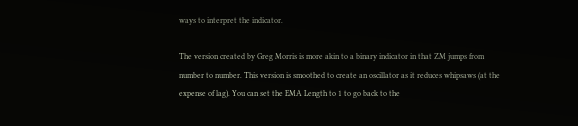ways to interpret the indicator.

The version created by Greg Morris is more akin to a binary indicator in that ZM jumps from number to number. This version is smoothed to create an oscillator as it reduces whipsaws (at the expense of lag). You can set the EMA Length to 1 to go back to the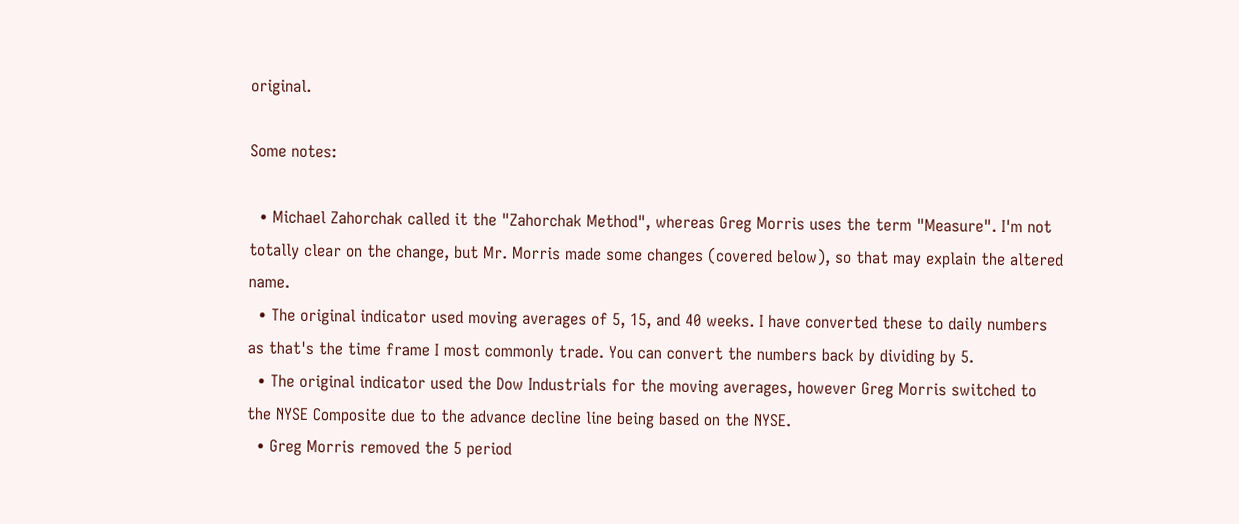original.

Some notes:

  • Michael Zahorchak called it the "Zahorchak Method", whereas Greg Morris uses the term "Measure". I'm not totally clear on the change, but Mr. Morris made some changes (covered below), so that may explain the altered name.
  • The original indicator used moving averages of 5, 15, and 40 weeks. I have converted these to daily numbers as that's the time frame I most commonly trade. You can convert the numbers back by dividing by 5.
  • The original indicator used the Dow Industrials for the moving averages, however Greg Morris switched to the NYSE Composite due to the advance decline line being based on the NYSE.
  • Greg Morris removed the 5 period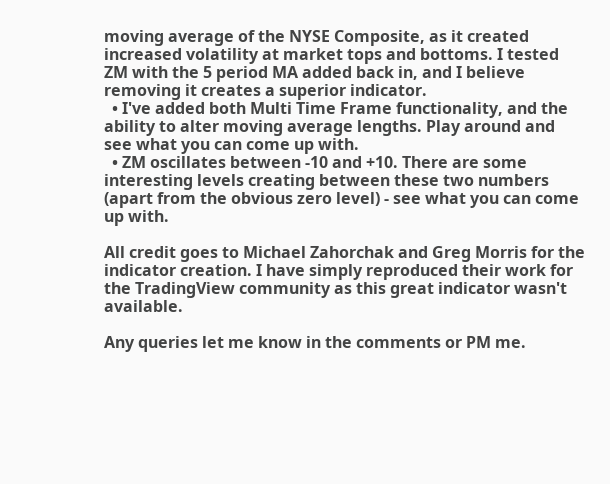moving average of the NYSE Composite, as it created increased volatility at market tops and bottoms. I tested ZM with the 5 period MA added back in, and I believe removing it creates a superior indicator.
  • I've added both Multi Time Frame functionality, and the ability to alter moving average lengths. Play around and see what you can come up with.
  • ZM oscillates between -10 and +10. There are some interesting levels creating between these two numbers (apart from the obvious zero level) - see what you can come up with.

All credit goes to Michael Zahorchak and Greg Morris for the indicator creation. I have simply reproduced their work for the TradingView community as this great indicator wasn't available.

Any queries let me know in the comments or PM me.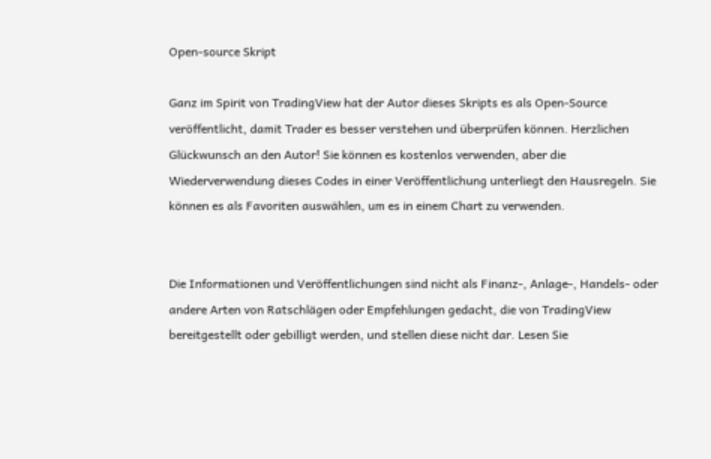Open-source Skript

Ganz im Spirit von TradingView hat der Autor dieses Skripts es als Open-Source veröffentlicht, damit Trader es besser verstehen und überprüfen können. Herzlichen Glückwunsch an den Autor! Sie können es kostenlos verwenden, aber die Wiederverwendung dieses Codes in einer Veröffentlichung unterliegt den Hausregeln. Sie können es als Favoriten auswählen, um es in einem Chart zu verwenden.


Die Informationen und Veröffentlichungen sind nicht als Finanz-, Anlage-, Handels- oder andere Arten von Ratschlägen oder Empfehlungen gedacht, die von TradingView bereitgestellt oder gebilligt werden, und stellen diese nicht dar. Lesen Sie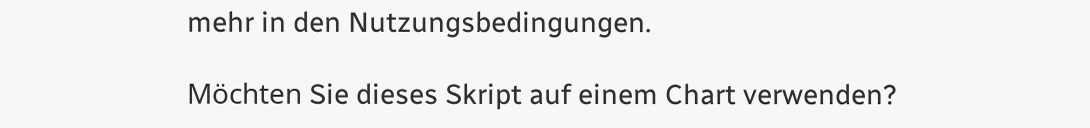mehr in den Nutzungsbedingungen.

Möchten Sie dieses Skript auf einem Chart verwenden?